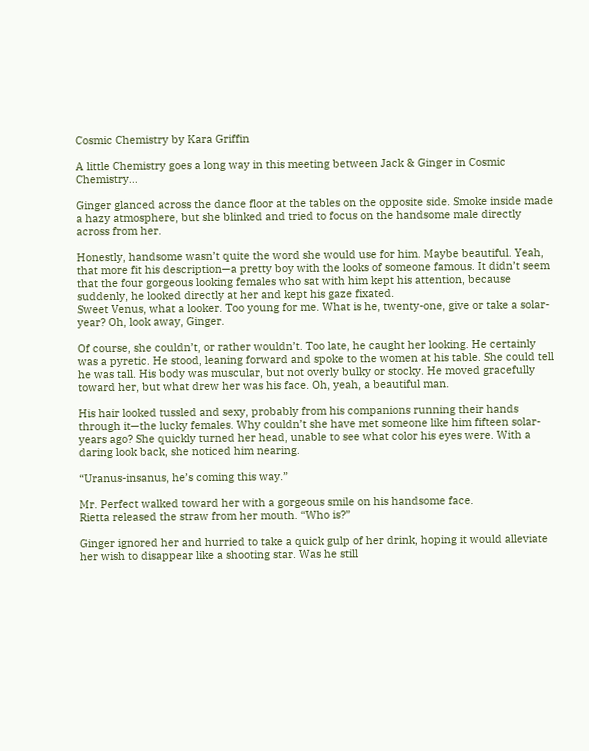Cosmic Chemistry by Kara Griffin

A little Chemistry goes a long way in this meeting between Jack & Ginger in Cosmic Chemistry...

Ginger glanced across the dance floor at the tables on the opposite side. Smoke inside made a hazy atmosphere, but she blinked and tried to focus on the handsome male directly across from her.

Honestly, handsome wasn’t quite the word she would use for him. Maybe beautiful. Yeah, that more fit his description—a pretty boy with the looks of someone famous. It didn’t seem that the four gorgeous looking females who sat with him kept his attention, because suddenly, he looked directly at her and kept his gaze fixated.
Sweet Venus, what a looker. Too young for me. What is he, twenty-one, give or take a solar-year? Oh, look away, Ginger.

Of course, she couldn’t, or rather wouldn’t. Too late, he caught her looking. He certainly was a pyretic. He stood, leaning forward and spoke to the women at his table. She could tell he was tall. His body was muscular, but not overly bulky or stocky. He moved gracefully toward her, but what drew her was his face. Oh, yeah, a beautiful man.

His hair looked tussled and sexy, probably from his companions running their hands through it—the lucky females. Why couldn’t she have met someone like him fifteen solar-years ago? She quickly turned her head, unable to see what color his eyes were. With a daring look back, she noticed him nearing.

“Uranus-insanus, he’s coming this way.”

Mr. Perfect walked toward her with a gorgeous smile on his handsome face.
Rietta released the straw from her mouth. “Who is?”

Ginger ignored her and hurried to take a quick gulp of her drink, hoping it would alleviate her wish to disappear like a shooting star. Was he still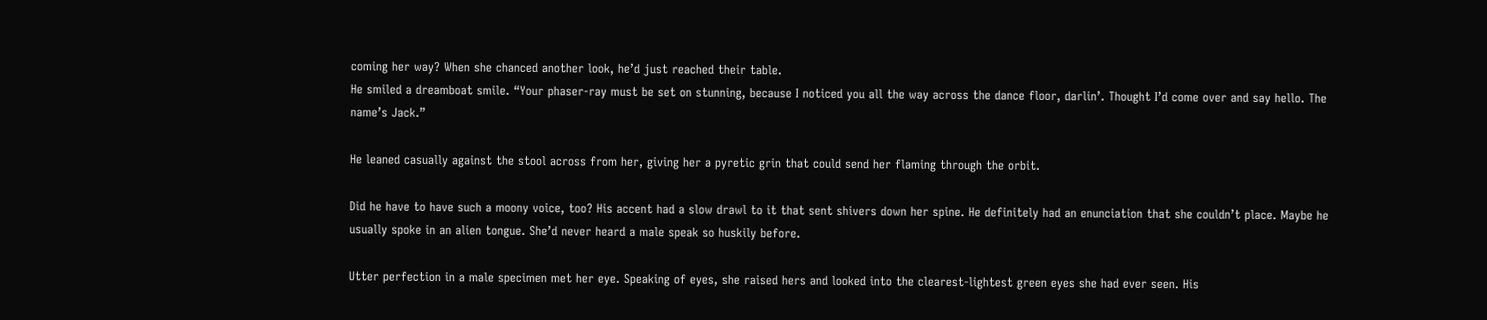coming her way? When she chanced another look, he’d just reached their table.
He smiled a dreamboat smile. “Your phaser-ray must be set on stunning, because I noticed you all the way across the dance floor, darlin’. Thought I’d come over and say hello. The name’s Jack.”

He leaned casually against the stool across from her, giving her a pyretic grin that could send her flaming through the orbit.

Did he have to have such a moony voice, too? His accent had a slow drawl to it that sent shivers down her spine. He definitely had an enunciation that she couldn’t place. Maybe he usually spoke in an alien tongue. She’d never heard a male speak so huskily before.

Utter perfection in a male specimen met her eye. Speaking of eyes, she raised hers and looked into the clearest-lightest green eyes she had ever seen. His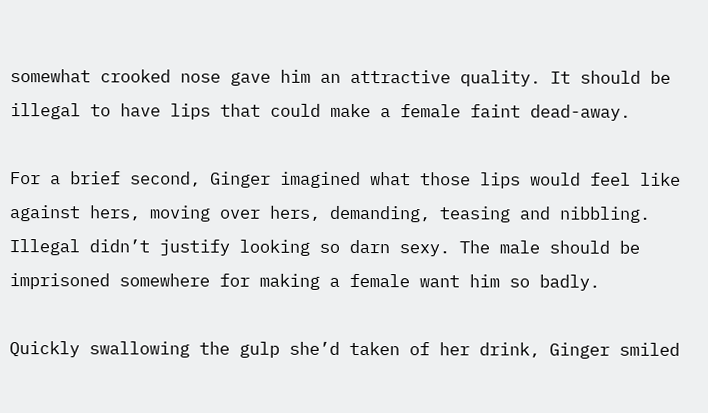somewhat crooked nose gave him an attractive quality. It should be illegal to have lips that could make a female faint dead-away.

For a brief second, Ginger imagined what those lips would feel like against hers, moving over hers, demanding, teasing and nibbling. Illegal didn’t justify looking so darn sexy. The male should be imprisoned somewhere for making a female want him so badly.

Quickly swallowing the gulp she’d taken of her drink, Ginger smiled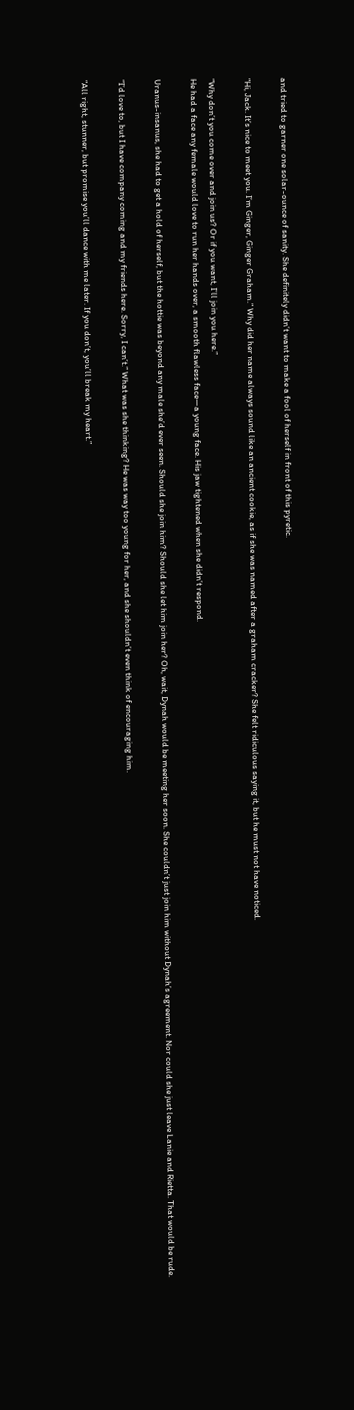and tried to garner one solar-ounce of sanity. She definitely didn’t want to make a fool of herself in front of this pyretic.

“Hi, Jack. It’s nice to meet you. I’m Ginger, Ginger Graham.” Why did her name always sound like an ancient cookie, as if she was named after a graham cracker? She felt ridiculous saying it, but he must not have noticed.

“Why don’t you come over and join us? Or if you want, I’ll join you here.”
He had a face any female would love to run her hands over, a smooth flawless face—a young face. His jaw tightened when she didn’t respond.

Uranus-insanus, she had to get a hold of herself, but the hottie was beyond any male she’d ever seen. Should she join him? Should she let him join her? Oh, wait, Dynah would be meeting her soon. She couldn’t just join him without Dynah’s agreement. Nor could she just leave Lanie and Rietta. That would be rude.

“I’d love to, but I have company coming and my friends here. Sorry, I can’t.” What was she thinking? He was way too young for her, and she shouldn’t even think of encouraging him.

“All right, stunner, but promise you’ll dance with me later. If you don’t, you’ll break my heart.”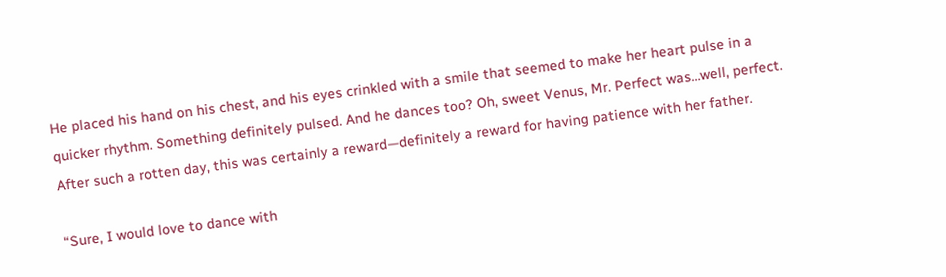He placed his hand on his chest, and his eyes crinkled with a smile that seemed to make her heart pulse in a quicker rhythm. Something definitely pulsed. And he dances too? Oh, sweet Venus, Mr. Perfect was…well, perfect. After such a rotten day, this was certainly a reward—definitely a reward for having patience with her father.

“Sure, I would love to dance with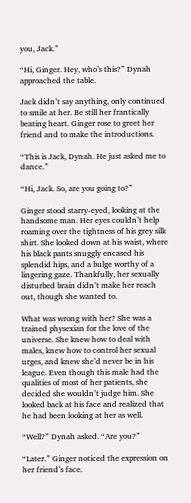you, Jack.”

“Hi, Ginger. Hey, who’s this?” Dynah approached the table.

Jack didn’t say anything, only continued to smile at her. Be still her frantically beating heart. Ginger rose to greet her friend and to make the introductions.

“This is Jack, Dynah. He just asked me to dance.”

“Hi, Jack. So, are you going to?”

Ginger stood starry-eyed, looking at the handsome man. Her eyes couldn’t help roaming over the tightness of his grey silk shirt. She looked down at his waist, where his black pants snuggly encased his splendid hips, and a bulge worthy of a lingering gaze. Thankfully, her sexually disturbed brain didn’t make her reach out, though she wanted to.

What was wrong with her? She was a trained physexian for the love of the universe. She knew how to deal with males, knew how to control her sexual urges, and knew she’d never be in his league. Even though this male had the qualities of most of her patients, she decided she wouldn’t judge him. She looked back at his face and realized that he had been looking at her as well.

“Well?” Dynah asked. “Are you?”

“Later.” Ginger noticed the expression on her friend’s face.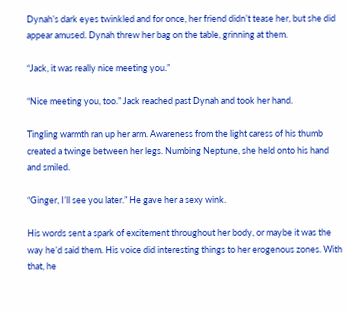Dynah’s dark eyes twinkled and for once, her friend didn’t tease her, but she did appear amused. Dynah threw her bag on the table, grinning at them.

“Jack, it was really nice meeting you.”

“Nice meeting you, too.” Jack reached past Dynah and took her hand.

Tingling warmth ran up her arm. Awareness from the light caress of his thumb created a twinge between her legs. Numbing Neptune, she held onto his hand and smiled.

“Ginger, I’ll see you later.” He gave her a sexy wink.

His words sent a spark of excitement throughout her body, or maybe it was the way he’d said them. His voice did interesting things to her erogenous zones. With that, he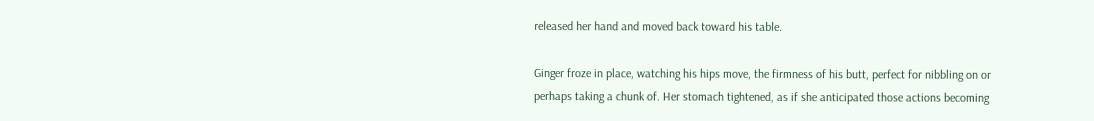released her hand and moved back toward his table.

Ginger froze in place, watching his hips move, the firmness of his butt, perfect for nibbling on or perhaps taking a chunk of. Her stomach tightened, as if she anticipated those actions becoming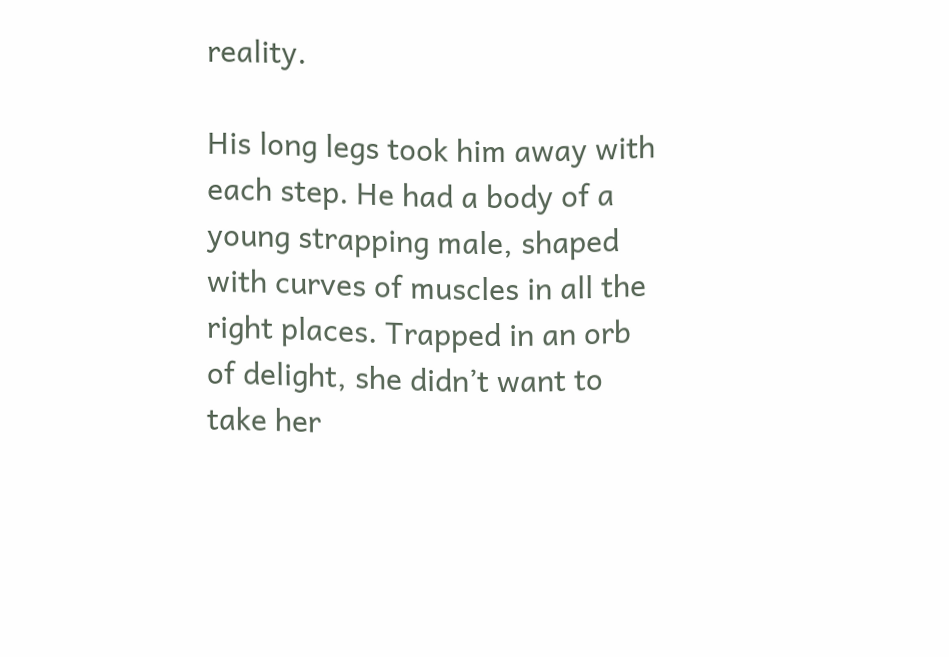reality.

His long legs took him away with each step. He had a body of a young strapping male, shaped with curves of muscles in all the right places. Trapped in an orb of delight, she didn’t want to take her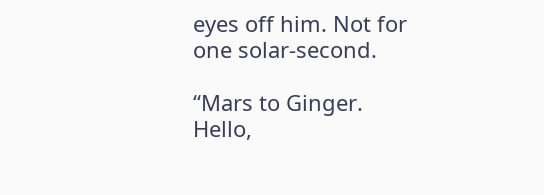eyes off him. Not for one solar-second.

“Mars to Ginger. Hello,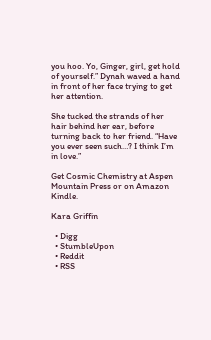you hoo. Yo, Ginger, girl, get hold of yourself.” Dynah waved a hand in front of her face trying to get her attention.

She tucked the strands of her hair behind her ear, before turning back to her friend. “Have you ever seen such…? I think I’m in love.”

Get Cosmic Chemistry at Aspen Mountain Press or on Amazon Kindle.

Kara Griffin

  • Digg
  • StumbleUpon
  • Reddit
  • RSS